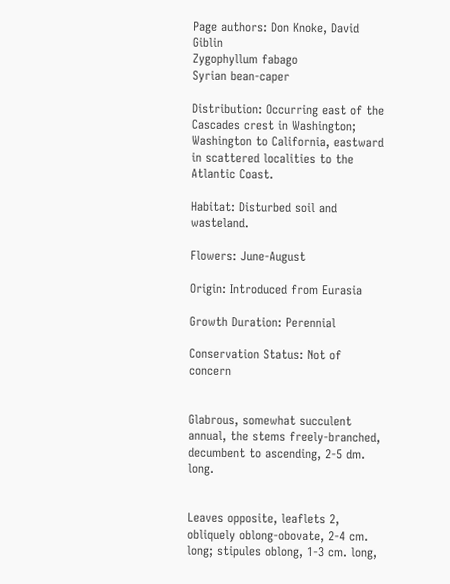Page authors: Don Knoke, David Giblin
Zygophyllum fabago
Syrian bean-caper

Distribution: Occurring east of the Cascades crest in Washington; Washington to California, eastward in scattered localities to the Atlantic Coast.

Habitat: Disturbed soil and wasteland.

Flowers: June-August

Origin: Introduced from Eurasia

Growth Duration: Perennial

Conservation Status: Not of concern


Glabrous, somewhat succulent annual, the stems freely-branched, decumbent to ascending, 2-5 dm. long.


Leaves opposite, leaflets 2, obliquely oblong-obovate, 2-4 cm. long; stipules oblong, 1-3 cm. long,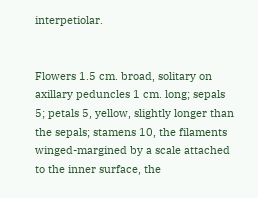interpetiolar.


Flowers 1.5 cm. broad, solitary on axillary peduncles 1 cm. long; sepals 5; petals 5, yellow, slightly longer than the sepals; stamens 10, the filaments winged-margined by a scale attached to the inner surface, the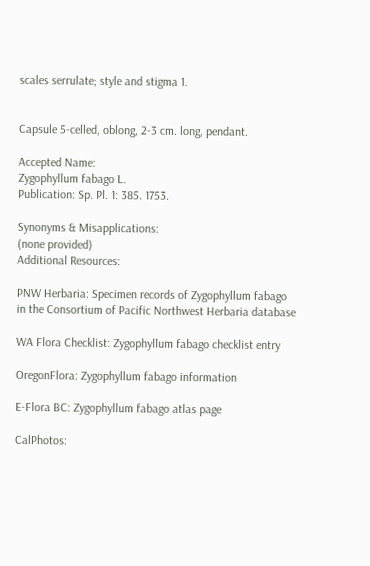scales serrulate; style and stigma 1.


Capsule 5-celled, oblong, 2-3 cm. long, pendant.

Accepted Name:
Zygophyllum fabago L.
Publication: Sp. Pl. 1: 385. 1753.

Synonyms & Misapplications:
(none provided)
Additional Resources:

PNW Herbaria: Specimen records of Zygophyllum fabago in the Consortium of Pacific Northwest Herbaria database

WA Flora Checklist: Zygophyllum fabago checklist entry

OregonFlora: Zygophyllum fabago information

E-Flora BC: Zygophyllum fabago atlas page

CalPhotos: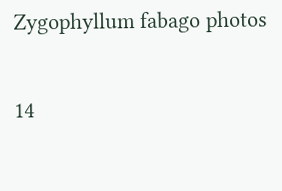Zygophyllum fabago photos

14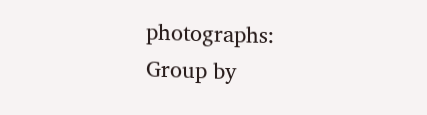photographs:
Group by